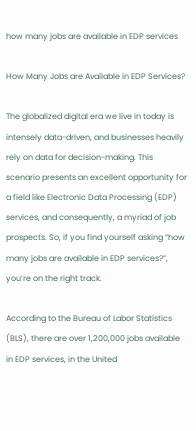how many jobs are available in EDP services

How Many Jobs are Available in EDP Services?

The globalized digital era we live in today is intensely data-driven, and businesses heavily rely on data for decision-making. This scenario presents an excellent opportunity for a field like Electronic Data Processing (EDP) services, and consequently, a myriad of job prospects. So, if you find yourself asking “how many jobs are available in EDP services?”, you’re on the right track.

According to the Bureau of Labor Statistics (BLS), there are over 1,200,000 jobs available in EDP services, in the United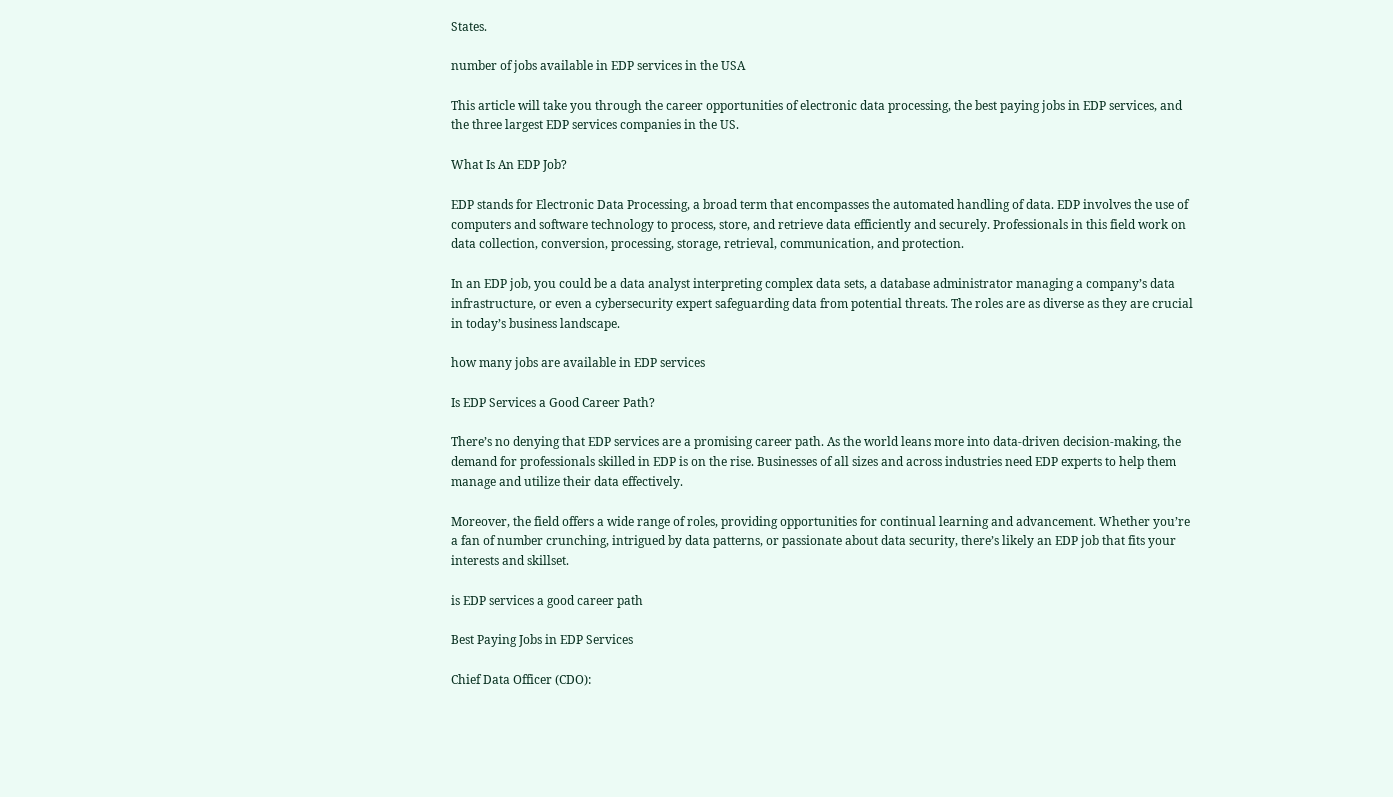States.

number of jobs available in EDP services in the USA

This article will take you through the career opportunities of electronic data processing, the best paying jobs in EDP services, and the three largest EDP services companies in the US.

What Is An EDP Job?

EDP stands for Electronic Data Processing, a broad term that encompasses the automated handling of data. EDP involves the use of computers and software technology to process, store, and retrieve data efficiently and securely. Professionals in this field work on data collection, conversion, processing, storage, retrieval, communication, and protection.

In an EDP job, you could be a data analyst interpreting complex data sets, a database administrator managing a company’s data infrastructure, or even a cybersecurity expert safeguarding data from potential threats. The roles are as diverse as they are crucial in today’s business landscape.

how many jobs are available in EDP services

Is EDP Services a Good Career Path?

There’s no denying that EDP services are a promising career path. As the world leans more into data-driven decision-making, the demand for professionals skilled in EDP is on the rise. Businesses of all sizes and across industries need EDP experts to help them manage and utilize their data effectively.

Moreover, the field offers a wide range of roles, providing opportunities for continual learning and advancement. Whether you’re a fan of number crunching, intrigued by data patterns, or passionate about data security, there’s likely an EDP job that fits your interests and skillset.

is EDP services a good career path

Best Paying Jobs in EDP Services

Chief Data Officer (CDO):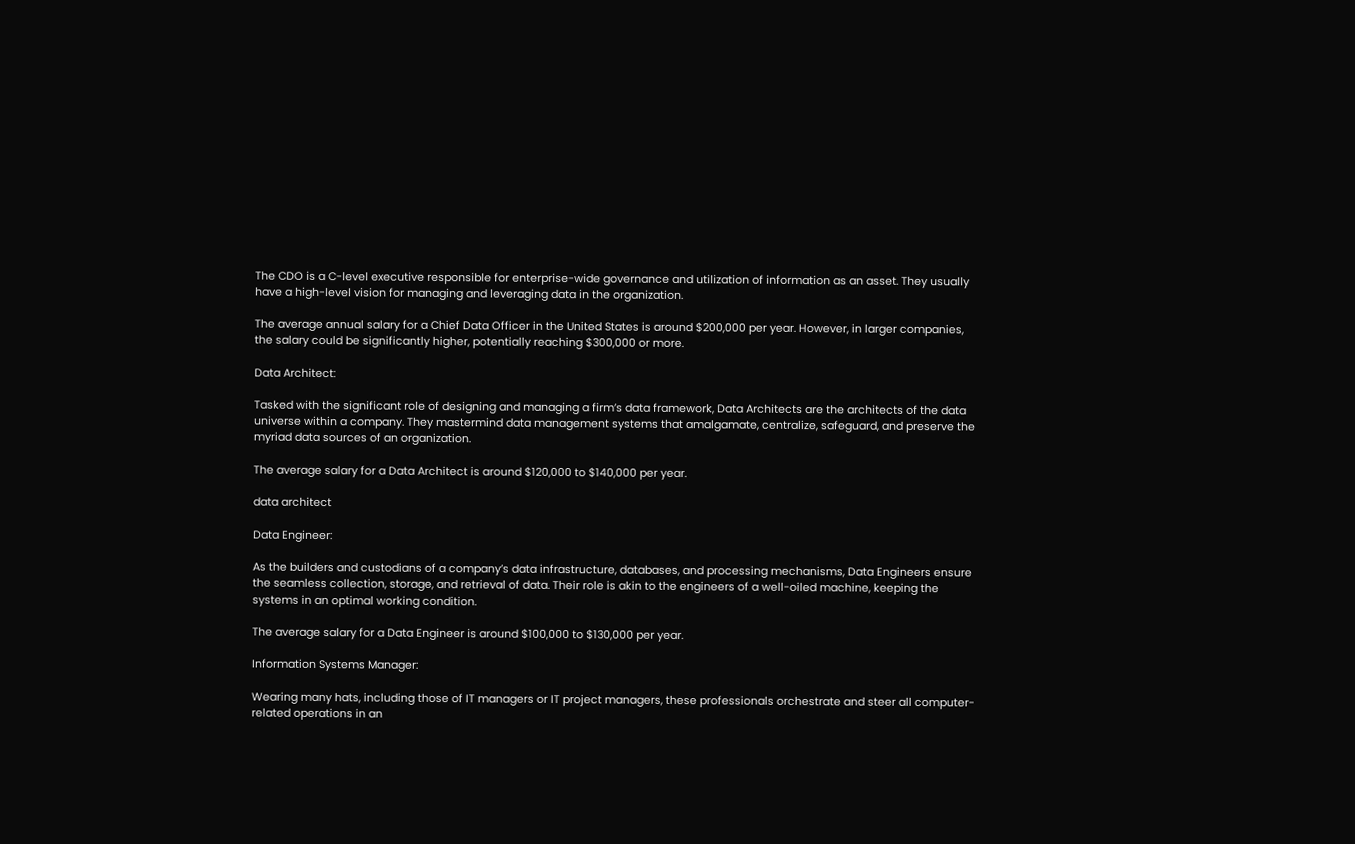The CDO is a C-level executive responsible for enterprise-wide governance and utilization of information as an asset. They usually have a high-level vision for managing and leveraging data in the organization.

The average annual salary for a Chief Data Officer in the United States is around $200,000 per year. However, in larger companies, the salary could be significantly higher, potentially reaching $300,000 or more.

Data Architect:

Tasked with the significant role of designing and managing a firm’s data framework, Data Architects are the architects of the data universe within a company. They mastermind data management systems that amalgamate, centralize, safeguard, and preserve the myriad data sources of an organization.

The average salary for a Data Architect is around $120,000 to $140,000 per year.

data architect

Data Engineer:

As the builders and custodians of a company’s data infrastructure, databases, and processing mechanisms, Data Engineers ensure the seamless collection, storage, and retrieval of data. Their role is akin to the engineers of a well-oiled machine, keeping the systems in an optimal working condition.

The average salary for a Data Engineer is around $100,000 to $130,000 per year.

Information Systems Manager:

Wearing many hats, including those of IT managers or IT project managers, these professionals orchestrate and steer all computer-related operations in an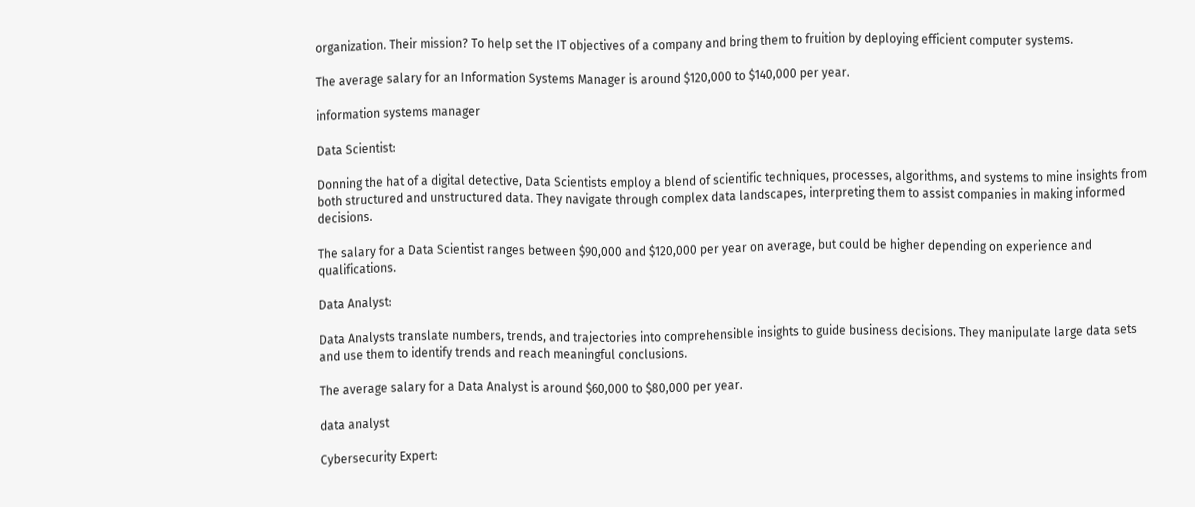organization. Their mission? To help set the IT objectives of a company and bring them to fruition by deploying efficient computer systems.

The average salary for an Information Systems Manager is around $120,000 to $140,000 per year.

information systems manager

Data Scientist:

Donning the hat of a digital detective, Data Scientists employ a blend of scientific techniques, processes, algorithms, and systems to mine insights from both structured and unstructured data. They navigate through complex data landscapes, interpreting them to assist companies in making informed decisions.

The salary for a Data Scientist ranges between $90,000 and $120,000 per year on average, but could be higher depending on experience and qualifications.

Data Analyst:

Data Analysts translate numbers, trends, and trajectories into comprehensible insights to guide business decisions. They manipulate large data sets and use them to identify trends and reach meaningful conclusions.

The average salary for a Data Analyst is around $60,000 to $80,000 per year.

data analyst

Cybersecurity Expert: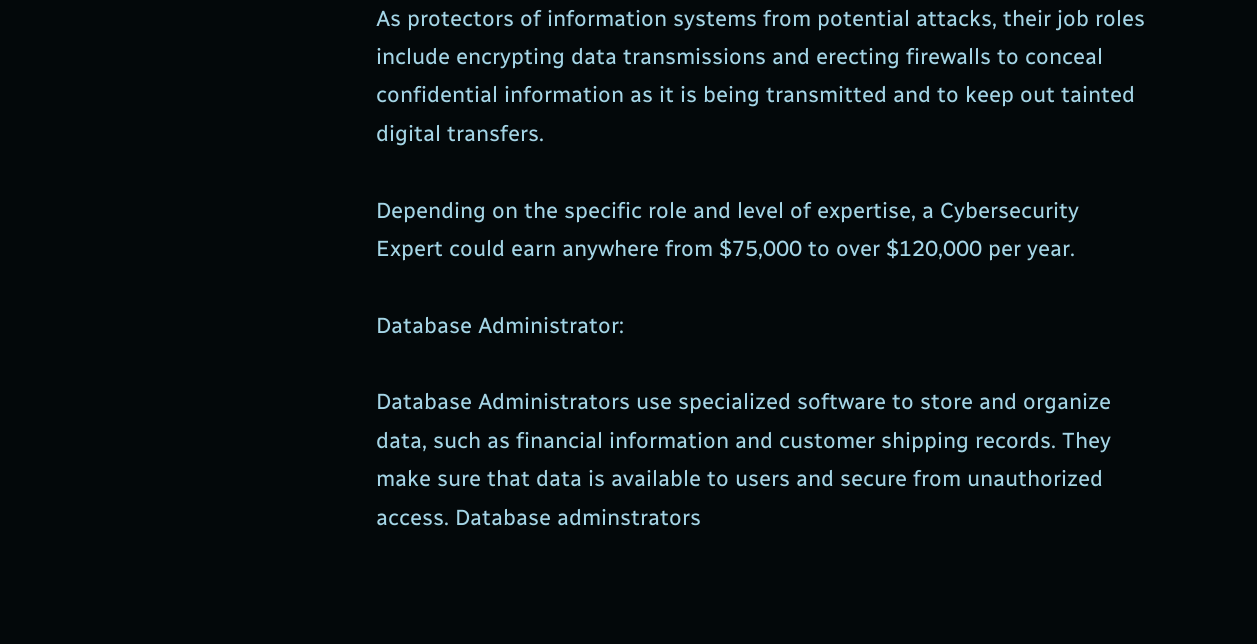As protectors of information systems from potential attacks, their job roles include encrypting data transmissions and erecting firewalls to conceal confidential information as it is being transmitted and to keep out tainted digital transfers.

Depending on the specific role and level of expertise, a Cybersecurity Expert could earn anywhere from $75,000 to over $120,000 per year.

Database Administrator:

Database Administrators use specialized software to store and organize data, such as financial information and customer shipping records. They make sure that data is available to users and secure from unauthorized access. Database adminstrators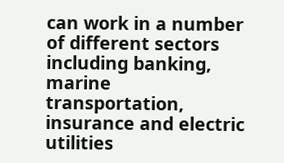can work in a number of different sectors including banking, marine transportation, insurance and electric utilities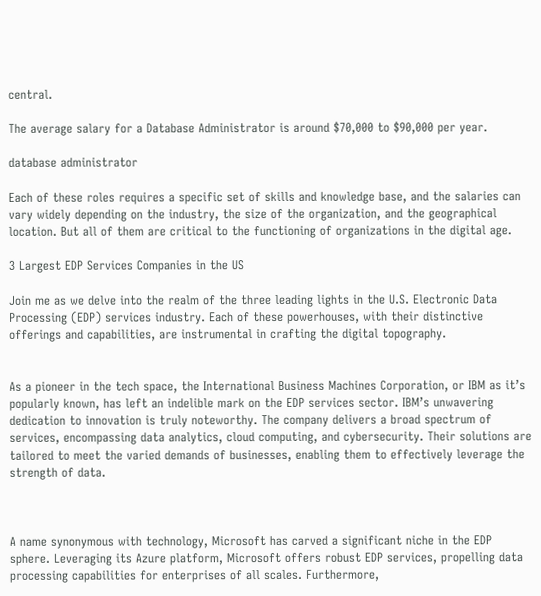central.

The average salary for a Database Administrator is around $70,000 to $90,000 per year.

database administrator

Each of these roles requires a specific set of skills and knowledge base, and the salaries can vary widely depending on the industry, the size of the organization, and the geographical location. But all of them are critical to the functioning of organizations in the digital age.

3 Largest EDP Services Companies in the US

Join me as we delve into the realm of the three leading lights in the U.S. Electronic Data Processing (EDP) services industry. Each of these powerhouses, with their distinctive offerings and capabilities, are instrumental in crafting the digital topography.


As a pioneer in the tech space, the International Business Machines Corporation, or IBM as it’s popularly known, has left an indelible mark on the EDP services sector. IBM’s unwavering dedication to innovation is truly noteworthy. The company delivers a broad spectrum of services, encompassing data analytics, cloud computing, and cybersecurity. Their solutions are tailored to meet the varied demands of businesses, enabling them to effectively leverage the strength of data.



A name synonymous with technology, Microsoft has carved a significant niche in the EDP sphere. Leveraging its Azure platform, Microsoft offers robust EDP services, propelling data processing capabilities for enterprises of all scales. Furthermore,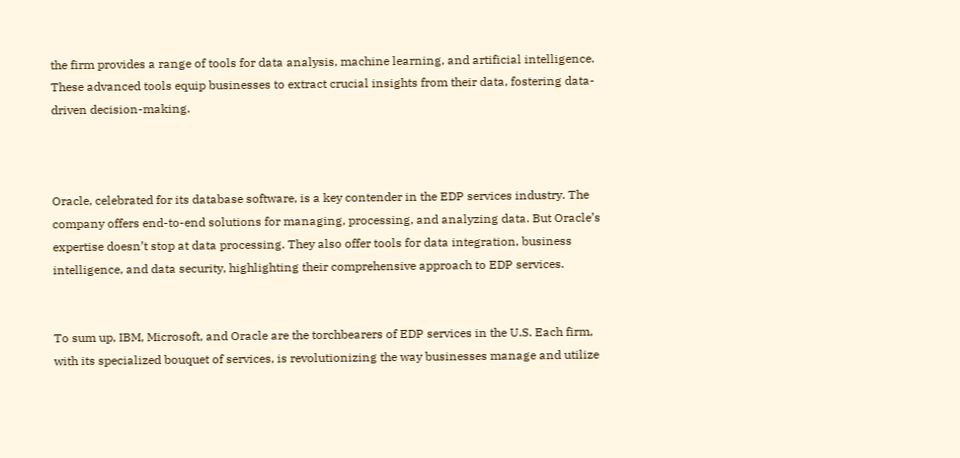the firm provides a range of tools for data analysis, machine learning, and artificial intelligence. These advanced tools equip businesses to extract crucial insights from their data, fostering data-driven decision-making.



Oracle, celebrated for its database software, is a key contender in the EDP services industry. The company offers end-to-end solutions for managing, processing, and analyzing data. But Oracle’s expertise doesn’t stop at data processing. They also offer tools for data integration, business intelligence, and data security, highlighting their comprehensive approach to EDP services.


To sum up, IBM, Microsoft, and Oracle are the torchbearers of EDP services in the U.S. Each firm, with its specialized bouquet of services, is revolutionizing the way businesses manage and utilize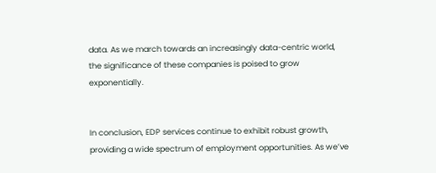data. As we march towards an increasingly data-centric world, the significance of these companies is poised to grow exponentially.


In conclusion, EDP services continue to exhibit robust growth, providing a wide spectrum of employment opportunities. As we’ve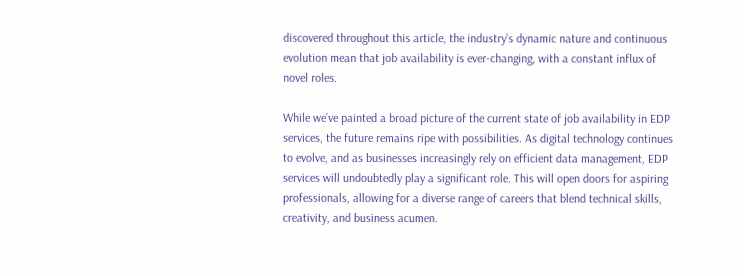discovered throughout this article, the industry’s dynamic nature and continuous evolution mean that job availability is ever-changing, with a constant influx of novel roles.

While we’ve painted a broad picture of the current state of job availability in EDP services, the future remains ripe with possibilities. As digital technology continues to evolve, and as businesses increasingly rely on efficient data management, EDP services will undoubtedly play a significant role. This will open doors for aspiring professionals, allowing for a diverse range of careers that blend technical skills, creativity, and business acumen.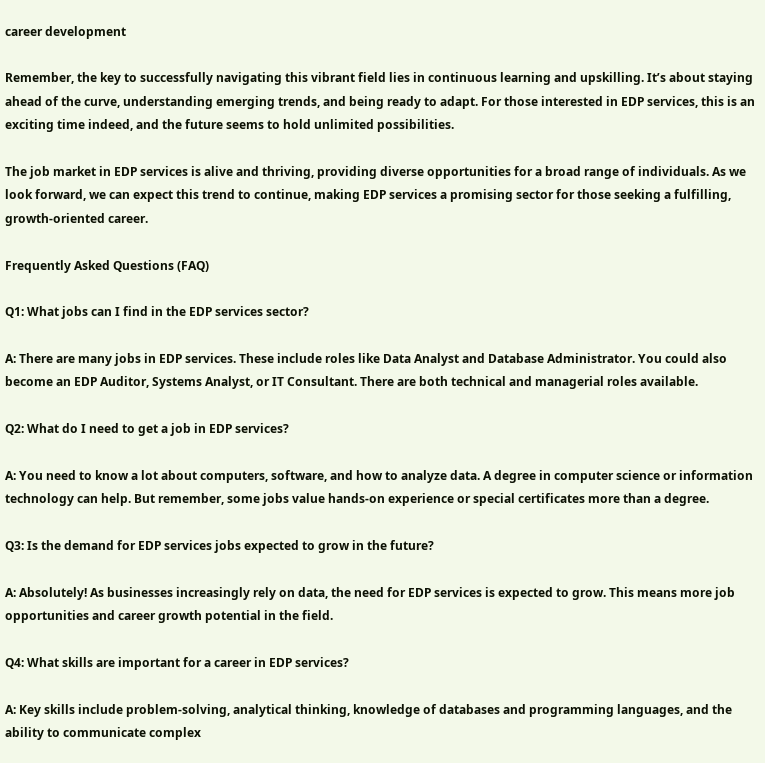career development

Remember, the key to successfully navigating this vibrant field lies in continuous learning and upskilling. It’s about staying ahead of the curve, understanding emerging trends, and being ready to adapt. For those interested in EDP services, this is an exciting time indeed, and the future seems to hold unlimited possibilities.

The job market in EDP services is alive and thriving, providing diverse opportunities for a broad range of individuals. As we look forward, we can expect this trend to continue, making EDP services a promising sector for those seeking a fulfilling, growth-oriented career.

Frequently Asked Questions (FAQ)

Q1: What jobs can I find in the EDP services sector?

A: There are many jobs in EDP services. These include roles like Data Analyst and Database Administrator. You could also become an EDP Auditor, Systems Analyst, or IT Consultant. There are both technical and managerial roles available.

Q2: What do I need to get a job in EDP services?

A: You need to know a lot about computers, software, and how to analyze data. A degree in computer science or information technology can help. But remember, some jobs value hands-on experience or special certificates more than a degree.

Q3: Is the demand for EDP services jobs expected to grow in the future?

A: Absolutely! As businesses increasingly rely on data, the need for EDP services is expected to grow. This means more job opportunities and career growth potential in the field.

Q4: What skills are important for a career in EDP services?

A: Key skills include problem-solving, analytical thinking, knowledge of databases and programming languages, and the ability to communicate complex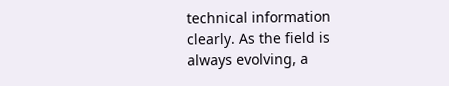technical information clearly. As the field is always evolving, a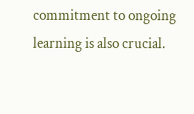commitment to ongoing learning is also crucial.